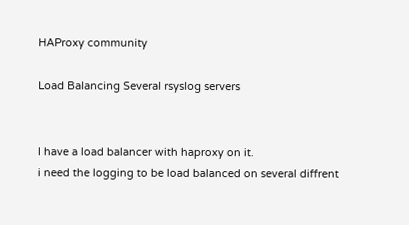HAProxy community

Load Balancing Several rsyslog servers


I have a load balancer with haproxy on it.
i need the logging to be load balanced on several diffrent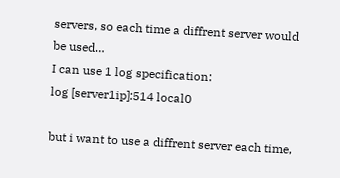servers, so each time a diffrent server would be used…
I can use 1 log specification:
log [server1ip]:514 local0

but i want to use a diffrent server each time,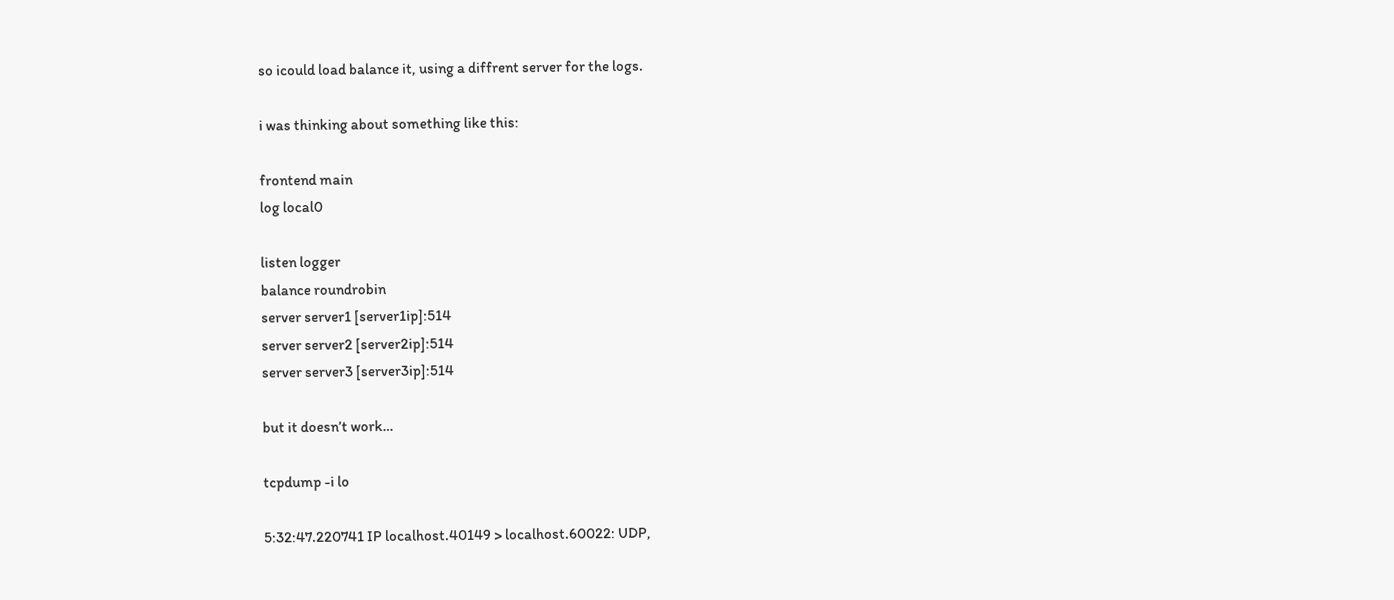so icould load balance it, using a diffrent server for the logs.

i was thinking about something like this:

frontend main
log local0

listen logger
balance roundrobin
server server1 [server1ip]:514
server server2 [server2ip]:514
server server3 [server3ip]:514

but it doesn’t work…

tcpdump -i lo

5:32:47.220741 IP localhost.40149 > localhost.60022: UDP,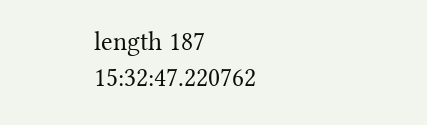length 187
15:32:47.220762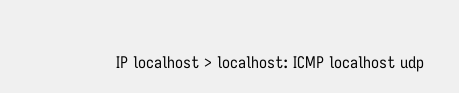IP localhost > localhost: ICMP localhost udp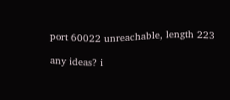port 60022 unreachable, length 223

any ideas? i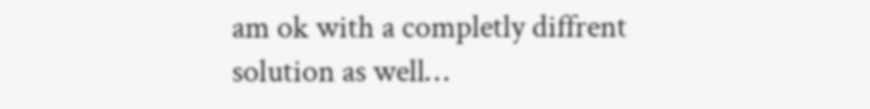am ok with a completly diffrent solution as well…